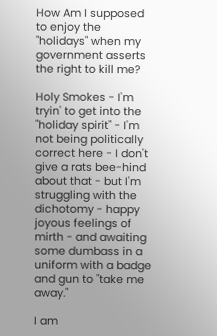How Am I supposed to enjoy the "holidays" when my government asserts the right to kill me?

Holy Smokes - I'm tryin' to get into the "holiday spirit" - I'm not being politically correct here - I don't give a rats bee-hind about that - but I'm struggling with the dichotomy - happy joyous feelings of mirth - and awaiting some dumbass in a uniform with a badge and gun to "take me away."

I am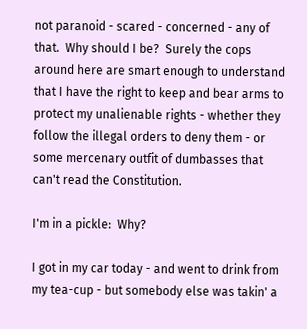not paranoid - scared - concerned - any of that.  Why should I be?  Surely the cops around here are smart enough to understand that I have the right to keep and bear arms to protect my unalienable rights - whether they follow the illegal orders to deny them - or some mercenary outfit of dumbasses that can't read the Constitution.

I'm in a pickle:  Why?

I got in my car today - and went to drink from my tea-cup - but somebody else was takin' a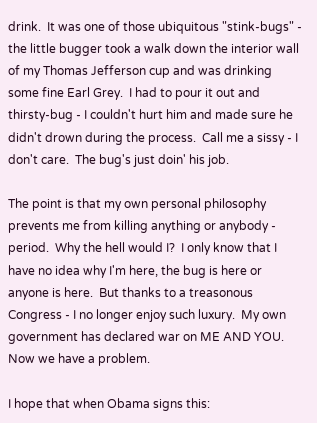drink.  It was one of those ubiquitous "stink-bugs" - the little bugger took a walk down the interior wall of my Thomas Jefferson cup and was drinking some fine Earl Grey.  I had to pour it out and thirsty-bug - I couldn't hurt him and made sure he didn't drown during the process.  Call me a sissy - I don't care.  The bug's just doin' his job.

The point is that my own personal philosophy prevents me from killing anything or anybody - period.  Why the hell would I?  I only know that I have no idea why I'm here, the bug is here or anyone is here.  But thanks to a treasonous Congress - I no longer enjoy such luxury.  My own government has declared war on ME AND YOU.  Now we have a problem.

I hope that when Obama signs this: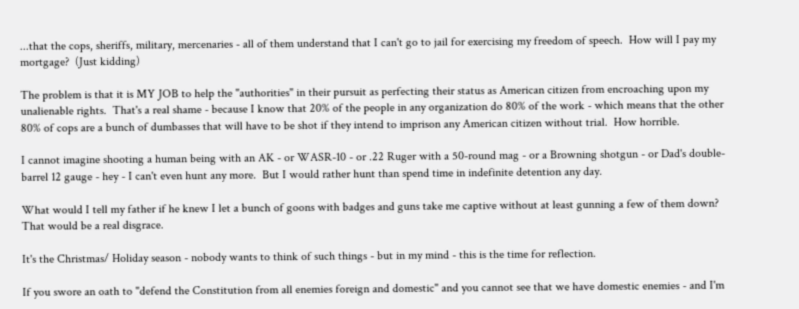...that the cops, sheriffs, military, mercenaries - all of them understand that I can't go to jail for exercising my freedom of speech.  How will I pay my mortgage?  (Just kidding)

The problem is that it is MY JOB to help the "authorities" in their pursuit as perfecting their status as American citizen from encroaching upon my unalienable rights.  That's a real shame - because I know that 20% of the people in any organization do 80% of the work - which means that the other 80% of cops are a bunch of dumbasses that will have to be shot if they intend to imprison any American citizen without trial.  How horrible.

I cannot imagine shooting a human being with an AK - or WASR-10 - or .22 Ruger with a 50-round mag - or a Browning shotgun - or Dad's double-barrel 12 gauge - hey - I can't even hunt any more.  But I would rather hunt than spend time in indefinite detention any day.

What would I tell my father if he knew I let a bunch of goons with badges and guns take me captive without at least gunning a few of them down?  That would be a real disgrace.

It's the Christmas/ Holiday season - nobody wants to think of such things - but in my mind - this is the time for reflection.

If you swore an oath to "defend the Constitution from all enemies foreign and domestic" and you cannot see that we have domestic enemies - and I'm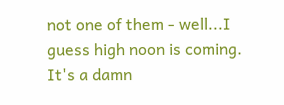not one of them - well...I guess high noon is coming.  It's a damn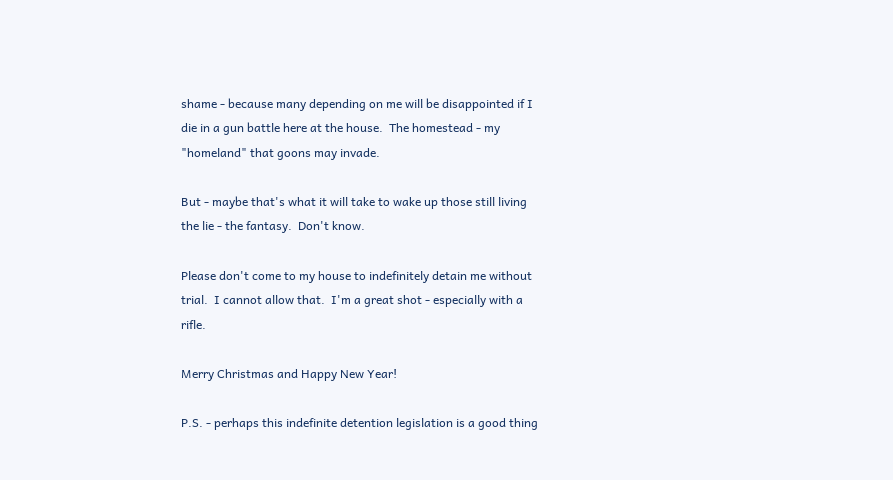shame - because many depending on me will be disappointed if I die in a gun battle here at the house.  The homestead - my "homeland" that goons may invade.

But - maybe that's what it will take to wake up those still living the lie - the fantasy.  Don't know.

Please don't come to my house to indefinitely detain me without trial.  I cannot allow that.  I'm a great shot - especially with a rifle.

Merry Christmas and Happy New Year!

P.S. - perhaps this indefinite detention legislation is a good thing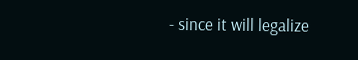- since it will legalize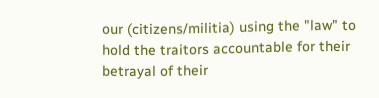our (citizens/militia) using the "law" to hold the traitors accountable for their betrayal of their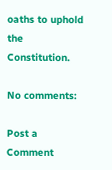oaths to uphold the Constitution.

No comments:

Post a Comment